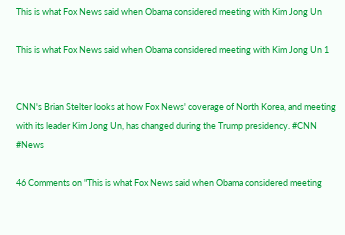This is what Fox News said when Obama considered meeting with Kim Jong Un

This is what Fox News said when Obama considered meeting with Kim Jong Un 1


CNN's Brian Stelter looks at how Fox News' coverage of North Korea, and meeting with its leader Kim Jong Un, has changed during the Trump presidency. #CNN #News

46 Comments on "This is what Fox News said when Obama considered meeting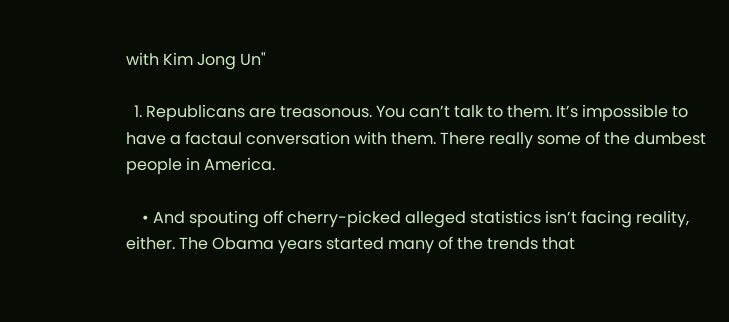with Kim Jong Un"

  1. Republicans are treasonous. You can’t talk to them. It’s impossible to have a factaul conversation with them. There really some of the dumbest people in America.

    • And spouting off cherry-picked alleged statistics isn’t facing reality, either. The Obama years started many of the trends that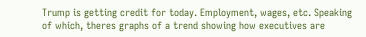Trump is getting credit for today. Employment, wages, etc. Speaking of which, theres graphs of a trend showing how executives are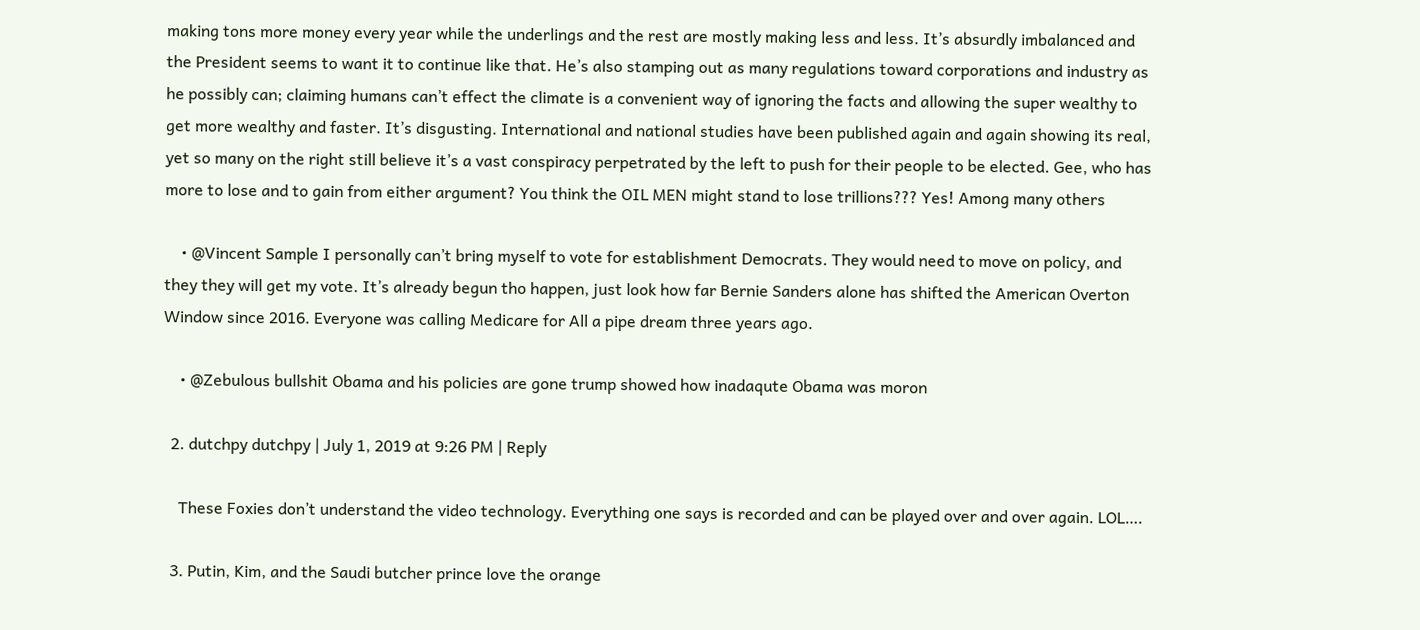making tons more money every year while the underlings and the rest are mostly making less and less. It’s absurdly imbalanced and the President seems to want it to continue like that. He’s also stamping out as many regulations toward corporations and industry as he possibly can; claiming humans can’t effect the climate is a convenient way of ignoring the facts and allowing the super wealthy to get more wealthy and faster. It’s disgusting. International and national studies have been published again and again showing its real, yet so many on the right still believe it’s a vast conspiracy perpetrated by the left to push for their people to be elected. Gee, who has more to lose and to gain from either argument? You think the OIL MEN might stand to lose trillions??? Yes! Among many others

    • @Vincent Sample I personally can’t bring myself to vote for establishment Democrats. They would need to move on policy, and they they will get my vote. It’s already begun tho happen, just look how far Bernie Sanders alone has shifted the American Overton Window since 2016. Everyone was calling Medicare for All a pipe dream three years ago.

    • @Zebulous bullshit Obama and his policies are gone trump showed how inadaqute Obama was moron

  2. dutchpy dutchpy | July 1, 2019 at 9:26 PM | Reply

    These Foxies don’t understand the video technology. Everything one says is recorded and can be played over and over again. LOL….

  3. Putin, Kim, and the Saudi butcher prince love the orange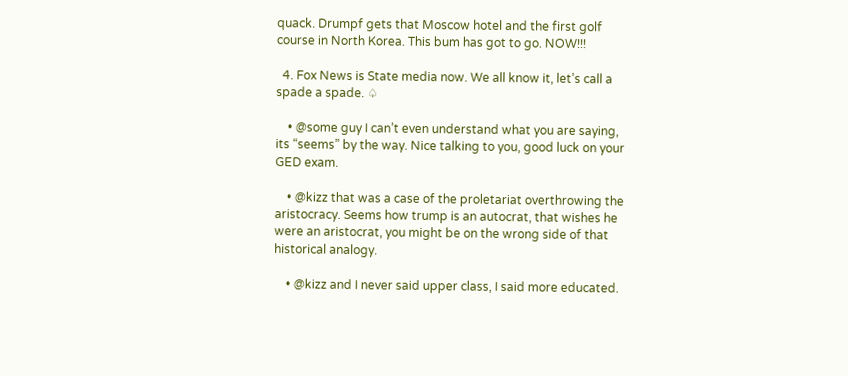quack. Drumpf gets that Moscow hotel and the first golf course in North Korea. This bum has got to go. NOW!!!

  4. Fox News is State media now. We all know it, let’s call a spade a spade. ♤

    • @some guy I can’t even understand what you are saying, its “seems” by the way. Nice talking to you, good luck on your GED exam.

    • @kizz that was a case of the proletariat overthrowing the aristocracy. Seems how trump is an autocrat, that wishes he were an aristocrat, you might be on the wrong side of that historical analogy.

    • @kizz and I never said upper class, I said more educated.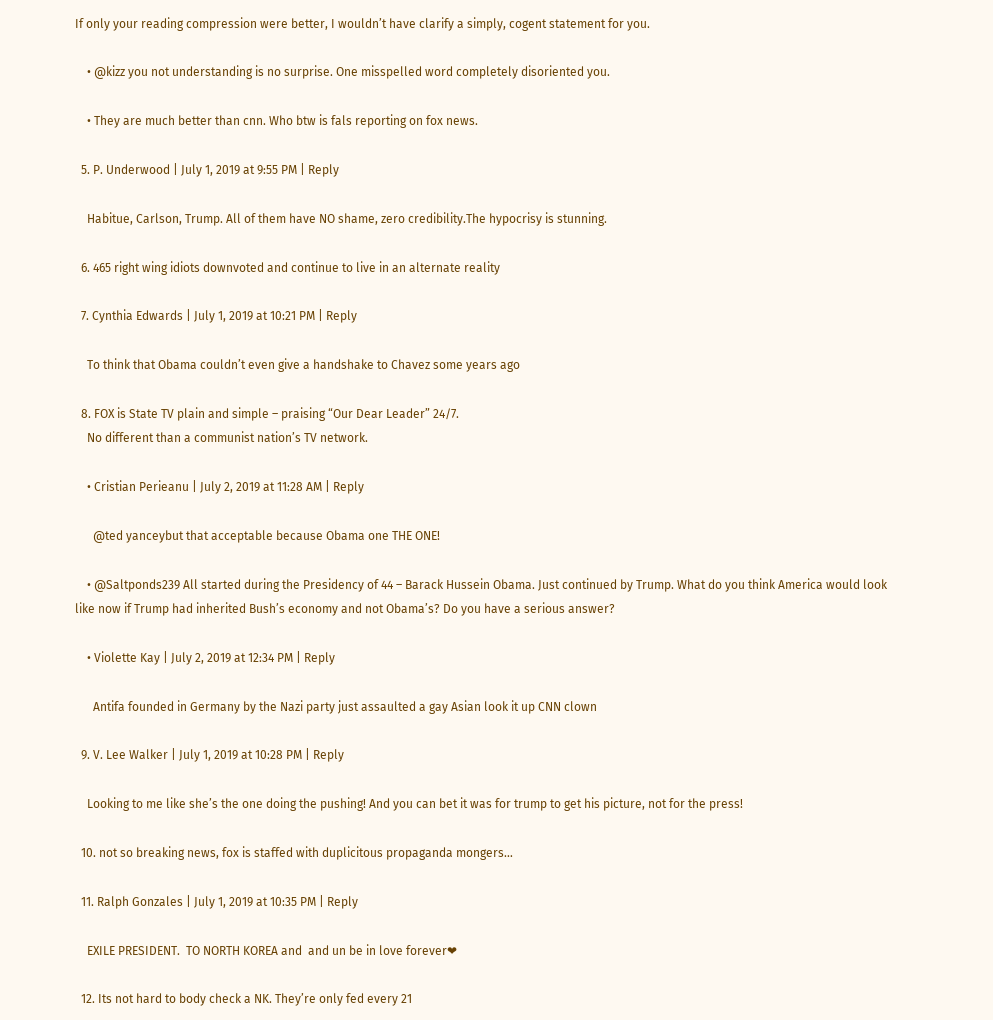If only your reading compression were better, I wouldn’t have clarify a simply, cogent statement for you.

    • @kizz you not understanding is no surprise. One misspelled word completely disoriented you.

    • They are much better than cnn. Who btw is fals reporting on fox news.

  5. P. Underwood | July 1, 2019 at 9:55 PM | Reply

    Habitue, Carlson, Trump. All of them have NO shame, zero credibility.The hypocrisy is stunning.

  6. 465 right wing idiots downvoted and continue to live in an alternate reality

  7. Cynthia Edwards | July 1, 2019 at 10:21 PM | Reply

    To think that Obama couldn’t even give a handshake to Chavez some years ago

  8. FOX is State TV plain and simple – praising “Our Dear Leader” 24/7.
    No different than a communist nation’s TV network.

    • Cristian Perieanu | July 2, 2019 at 11:28 AM | Reply

      @ted yanceybut that acceptable because Obama one THE ONE!

    • @Saltponds239 All started during the Presidency of 44 – Barack Hussein Obama. Just continued by Trump. What do you think America would look like now if Trump had inherited Bush’s economy and not Obama’s? Do you have a serious answer?

    • Violette Kay | July 2, 2019 at 12:34 PM | Reply

      Antifa founded in Germany by the Nazi party just assaulted a gay Asian look it up CNN clown

  9. V. Lee Walker | July 1, 2019 at 10:28 PM | Reply

    Looking to me like she’s the one doing the pushing! And you can bet it was for trump to get his picture, not for the press!

  10. not so breaking news, fox is staffed with duplicitous propaganda mongers…

  11. Ralph Gonzales | July 1, 2019 at 10:35 PM | Reply

    EXILE PRESIDENT.  TO NORTH KOREA and  and un be in love forever❤

  12. Its not hard to body check a NK. They’re only fed every 21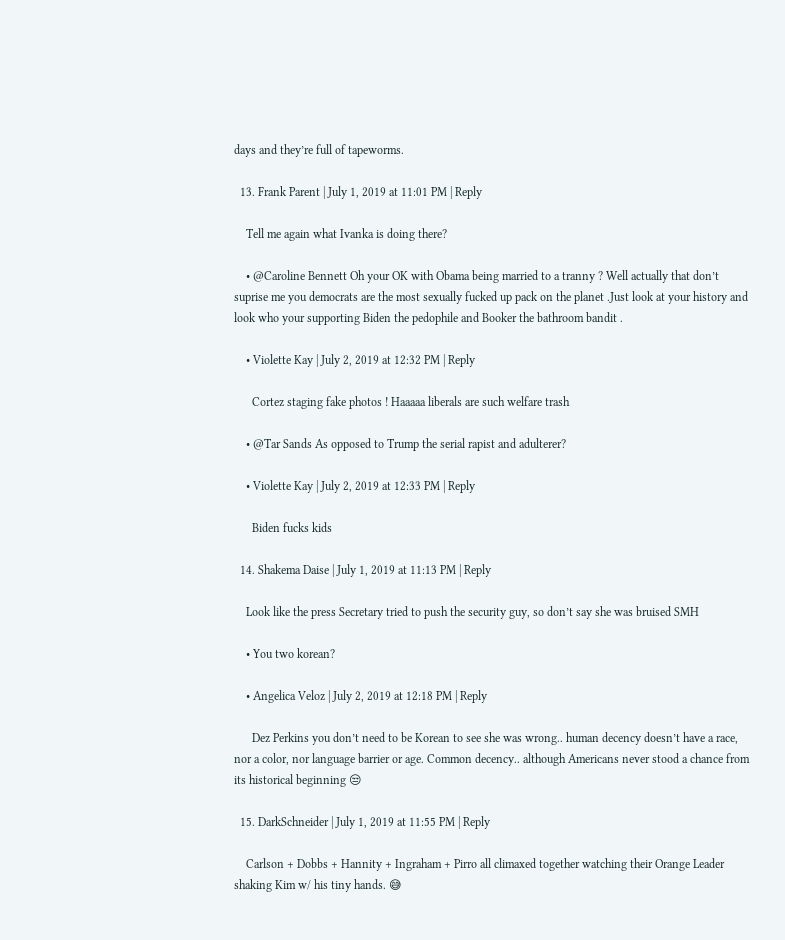days and they’re full of tapeworms.

  13. Frank Parent | July 1, 2019 at 11:01 PM | Reply

    Tell me again what Ivanka is doing there?

    • @Caroline Bennett Oh your OK with Obama being married to a tranny ? Well actually that don’t suprise me you democrats are the most sexually fucked up pack on the planet .Just look at your history and look who your supporting Biden the pedophile and Booker the bathroom bandit .

    • Violette Kay | July 2, 2019 at 12:32 PM | Reply

      Cortez staging fake photos ! Haaaaa liberals are such welfare trash

    • @Tar Sands As opposed to Trump the serial rapist and adulterer?

    • Violette Kay | July 2, 2019 at 12:33 PM | Reply

      Biden fucks kids

  14. Shakema Daise | July 1, 2019 at 11:13 PM | Reply

    Look like the press Secretary tried to push the security guy, so don’t say she was bruised SMH

    • You two korean?

    • Angelica Veloz | July 2, 2019 at 12:18 PM | Reply

      Dez Perkins you don’t need to be Korean to see she was wrong.. human decency doesn’t have a race, nor a color, nor language barrier or age. Common decency.. although Americans never stood a chance from its historical beginning 😒

  15. DarkSchneider | July 1, 2019 at 11:55 PM | Reply

    Carlson + Dobbs + Hannity + Ingraham + Pirro all climaxed together watching their Orange Leader shaking Kim w/ his tiny hands. 😅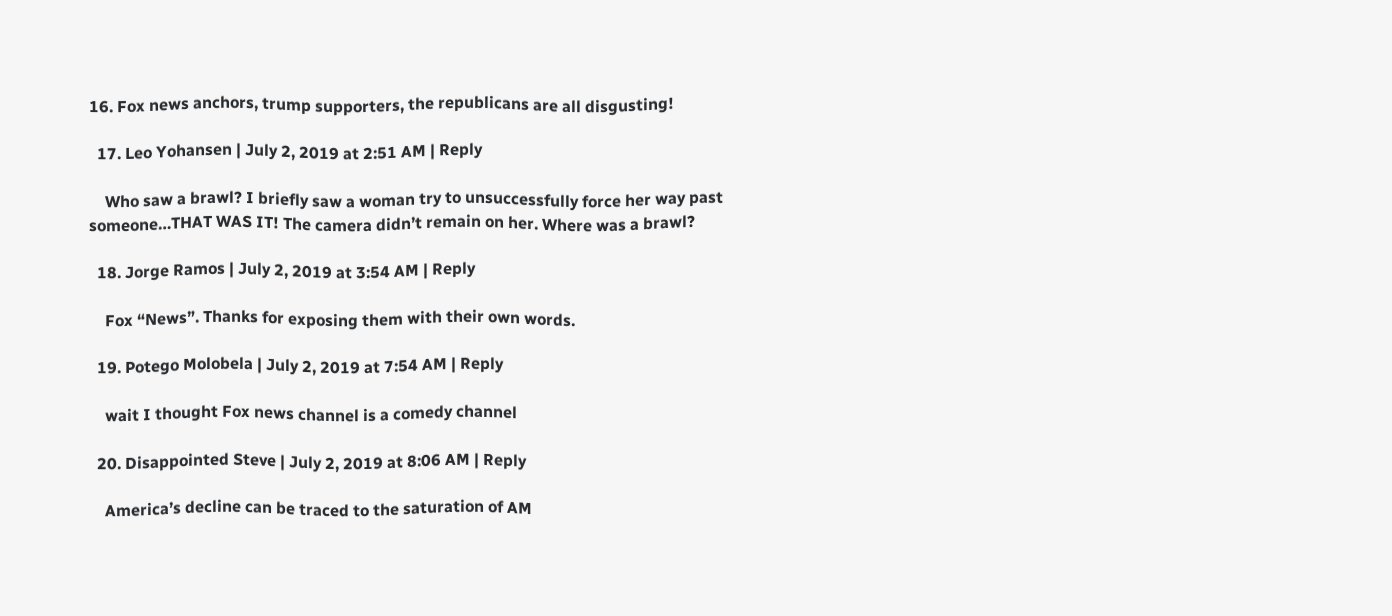16. Fox news anchors, trump supporters, the republicans are all disgusting!

  17. Leo Yohansen | July 2, 2019 at 2:51 AM | Reply

    Who saw a brawl? I briefly saw a woman try to unsuccessfully force her way past someone…THAT WAS IT! The camera didn’t remain on her. Where was a brawl?

  18. Jorge Ramos | July 2, 2019 at 3:54 AM | Reply

    Fox “News”. Thanks for exposing them with their own words.

  19. Potego Molobela | July 2, 2019 at 7:54 AM | Reply

    wait I thought Fox news channel is a comedy channel

  20. Disappointed Steve | July 2, 2019 at 8:06 AM | Reply

    America’s decline can be traced to the saturation of AM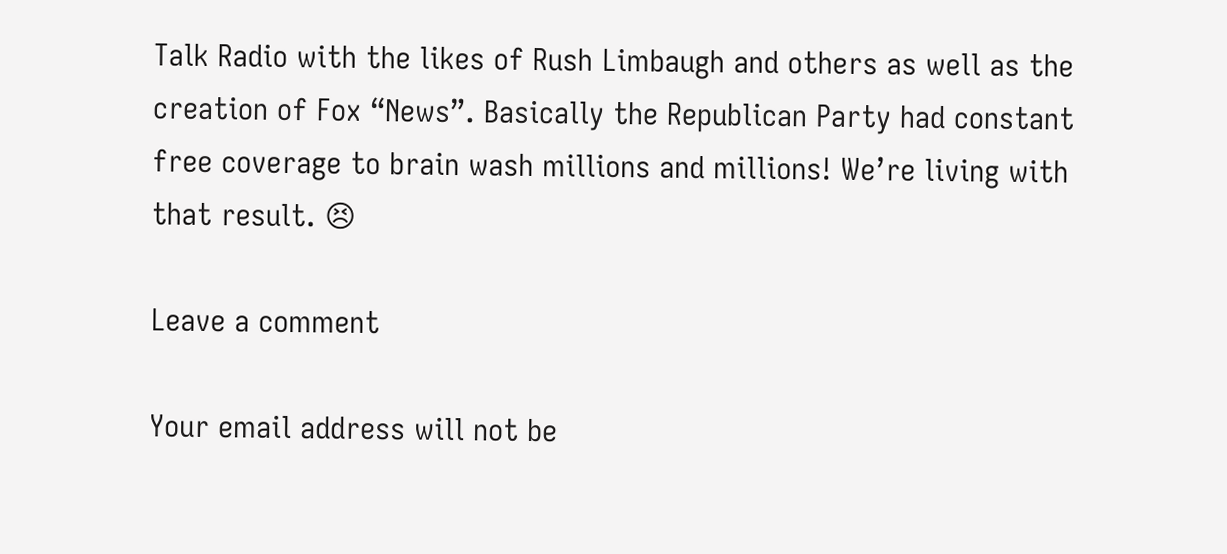Talk Radio with the likes of Rush Limbaugh and others as well as the creation of Fox “News”. Basically the Republican Party had constant free coverage to brain wash millions and millions! We’re living with that result. 😣

Leave a comment

Your email address will not be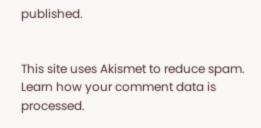published.


This site uses Akismet to reduce spam. Learn how your comment data is processed.